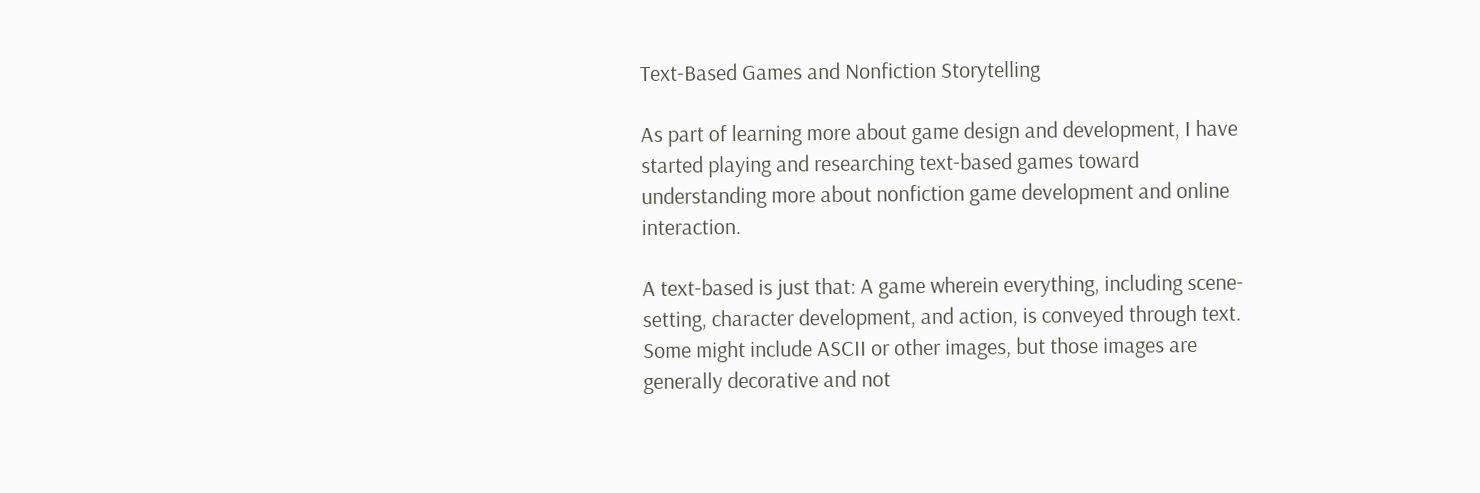Text-Based Games and Nonfiction Storytelling

As part of learning more about game design and development, I have started playing and researching text-based games toward understanding more about nonfiction game development and online interaction.

A text-based is just that: A game wherein everything, including scene-setting, character development, and action, is conveyed through text. Some might include ASCII or other images, but those images are generally decorative and not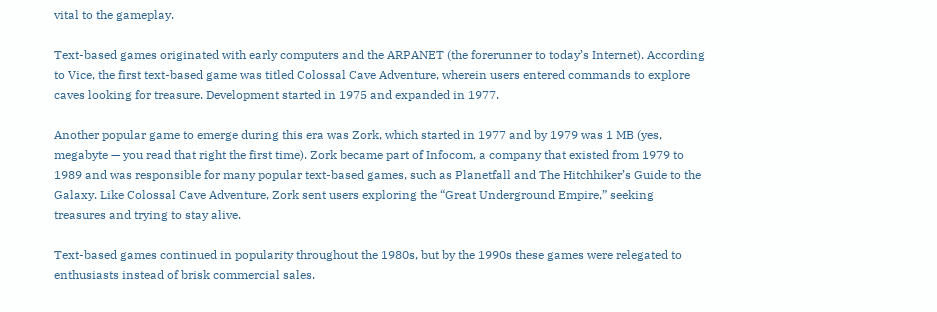vital to the gameplay.

Text-based games originated with early computers and the ARPANET (the forerunner to today’s Internet). According to Vice, the first text-based game was titled Colossal Cave Adventure, wherein users entered commands to explore caves looking for treasure. Development started in 1975 and expanded in 1977.

Another popular game to emerge during this era was Zork, which started in 1977 and by 1979 was 1 MB (yes, megabyte — you read that right the first time). Zork became part of Infocom, a company that existed from 1979 to 1989 and was responsible for many popular text-based games, such as Planetfall and The Hitchhiker’s Guide to the Galaxy. Like Colossal Cave Adventure, Zork sent users exploring the “Great Underground Empire,” seeking treasures and trying to stay alive.

Text-based games continued in popularity throughout the 1980s, but by the 1990s these games were relegated to enthusiasts instead of brisk commercial sales.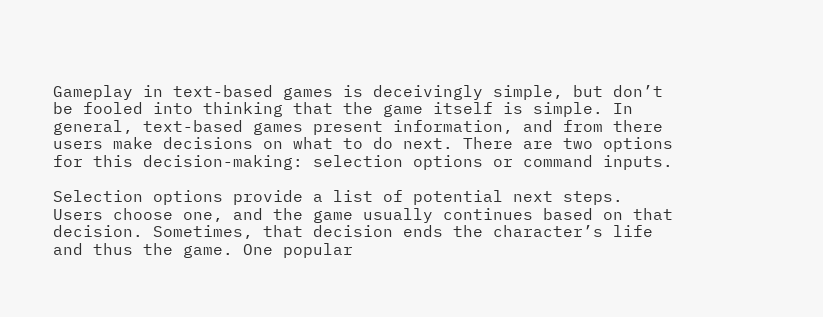Gameplay in text-based games is deceivingly simple, but don’t be fooled into thinking that the game itself is simple. In general, text-based games present information, and from there users make decisions on what to do next. There are two options for this decision-making: selection options or command inputs.

Selection options provide a list of potential next steps. Users choose one, and the game usually continues based on that decision. Sometimes, that decision ends the character’s life and thus the game. One popular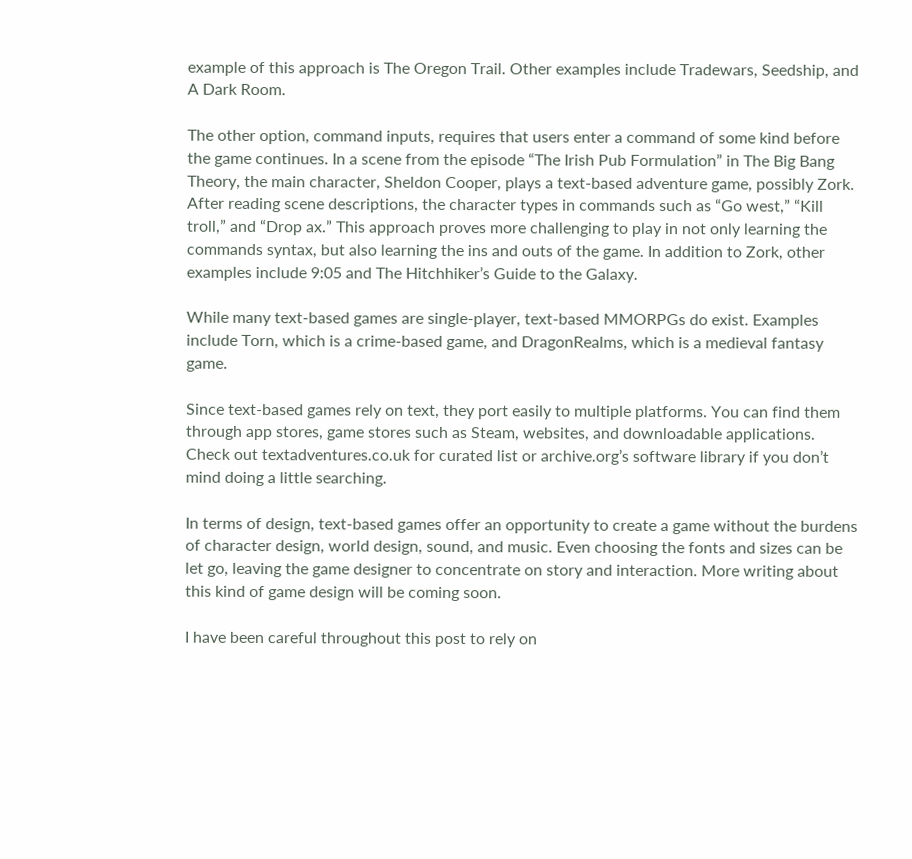example of this approach is The Oregon Trail. Other examples include Tradewars, Seedship, and A Dark Room.

The other option, command inputs, requires that users enter a command of some kind before the game continues. In a scene from the episode “The Irish Pub Formulation” in The Big Bang Theory, the main character, Sheldon Cooper, plays a text-based adventure game, possibly Zork. After reading scene descriptions, the character types in commands such as “Go west,” “Kill troll,” and “Drop ax.” This approach proves more challenging to play in not only learning the commands syntax, but also learning the ins and outs of the game. In addition to Zork, other examples include 9:05 and The Hitchhiker’s Guide to the Galaxy.

While many text-based games are single-player, text-based MMORPGs do exist. Examples include Torn, which is a crime-based game, and DragonRealms, which is a medieval fantasy game.

Since text-based games rely on text, they port easily to multiple platforms. You can find them through app stores, game stores such as Steam, websites, and downloadable applications. Check out textadventures.co.uk for curated list or archive.org’s software library if you don’t mind doing a little searching.

In terms of design, text-based games offer an opportunity to create a game without the burdens of character design, world design, sound, and music. Even choosing the fonts and sizes can be let go, leaving the game designer to concentrate on story and interaction. More writing about this kind of game design will be coming soon.

I have been careful throughout this post to rely on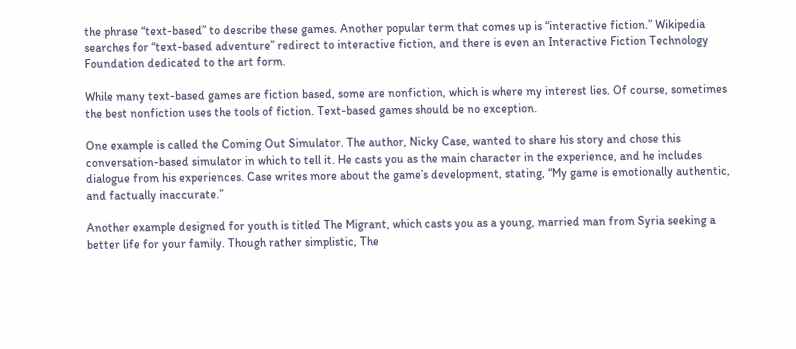the phrase “text-based” to describe these games. Another popular term that comes up is “interactive fiction.” Wikipedia searches for “text-based adventure” redirect to interactive fiction, and there is even an Interactive Fiction Technology Foundation dedicated to the art form.

While many text-based games are fiction based, some are nonfiction, which is where my interest lies. Of course, sometimes the best nonfiction uses the tools of fiction. Text-based games should be no exception.

One example is called the Coming Out Simulator. The author, Nicky Case, wanted to share his story and chose this conversation-based simulator in which to tell it. He casts you as the main character in the experience, and he includes dialogue from his experiences. Case writes more about the game’s development, stating, “My game is emotionally authentic, and factually inaccurate.”

Another example designed for youth is titled The Migrant, which casts you as a young, married man from Syria seeking a better life for your family. Though rather simplistic, The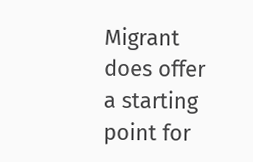Migrant does offer a starting point for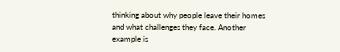thinking about why people leave their homes and what challenges they face. Another example is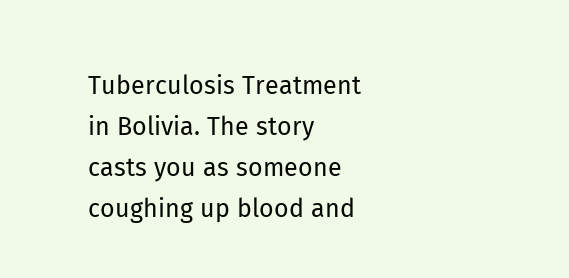Tuberculosis Treatment in Bolivia. The story casts you as someone coughing up blood and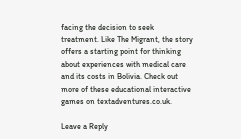facing the decision to seek treatment. Like The Migrant, the story offers a starting point for thinking about experiences with medical care and its costs in Bolivia. Check out more of these educational interactive games on textadventures.co.uk.

Leave a Reply